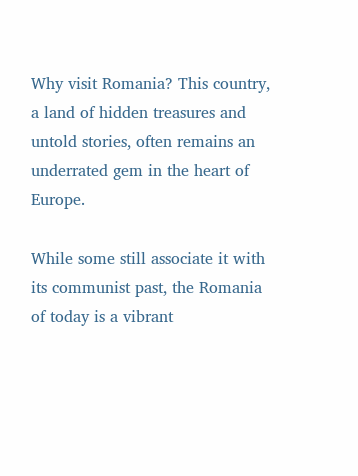Why visit Romania? This country, a land of hidden treasures and untold stories, often remains an underrated gem in the heart of Europe.

While some still associate it with its communist past, the Romania of today is a vibrant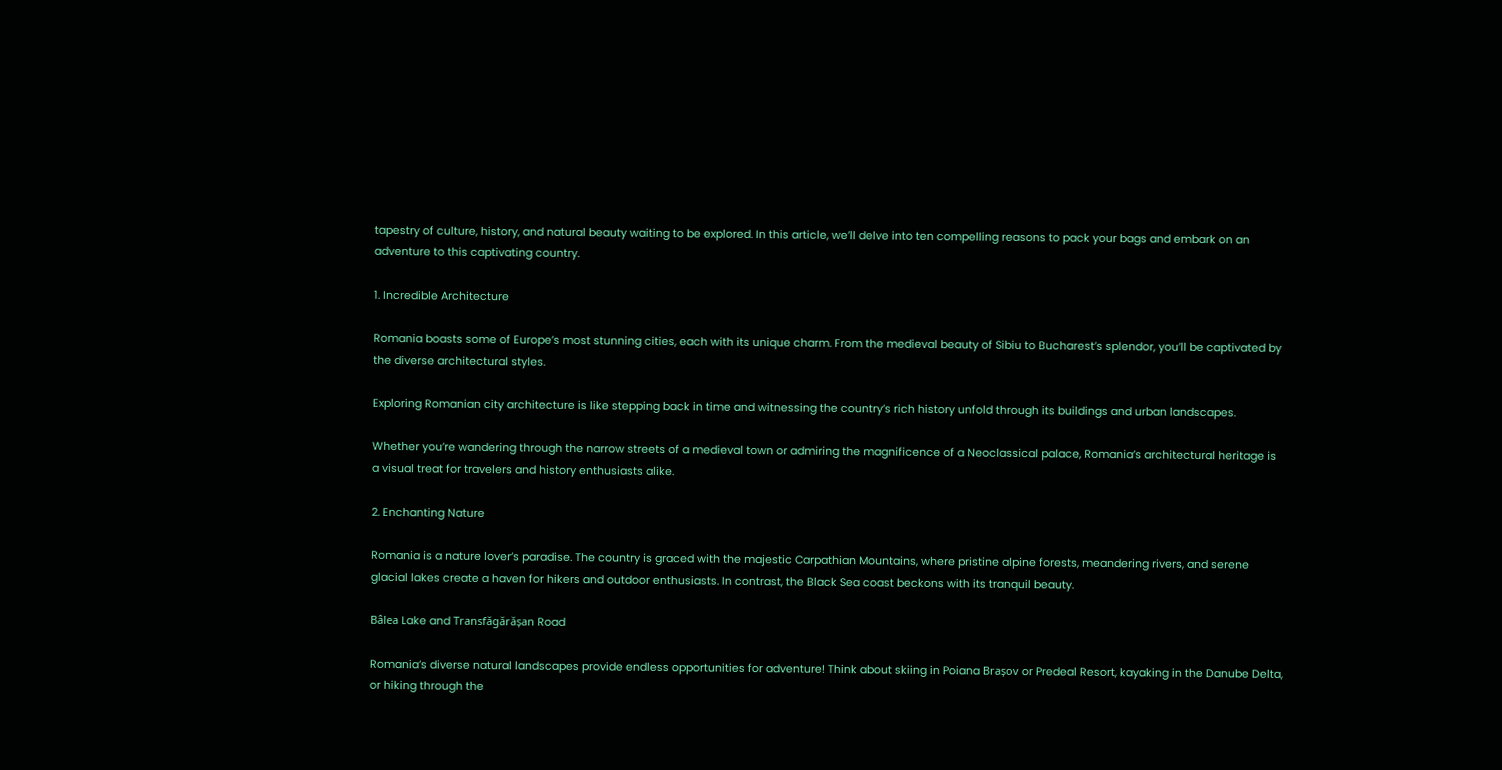tapestry of culture, history, and natural beauty waiting to be explored. In this article, we’ll delve into ten compelling reasons to pack your bags and embark on an adventure to this captivating country.

1. Incredible Architecture

Romania boasts some of Europe’s most stunning cities, each with its unique charm. From the medieval beauty of Sibiu to Bucharest’s splendor, you’ll be captivated by the diverse architectural styles.

Exploring Romanian city architecture is like stepping back in time and witnessing the country’s rich history unfold through its buildings and urban landscapes.

Whether you’re wandering through the narrow streets of a medieval town or admiring the magnificence of a Neoclassical palace, Romania’s architectural heritage is a visual treat for travelers and history enthusiasts alike.

2. Enchanting Nature

Romania is a nature lover’s paradise. The country is graced with the majestic Carpathian Mountains, where pristine alpine forests, meandering rivers, and serene glacial lakes create a haven for hikers and outdoor enthusiasts. In contrast, the Black Sea coast beckons with its tranquil beauty.

Bâlea Lake and Transfăgărășan Road

Romania’s diverse natural landscapes provide endless opportunities for adventure! Think about skiing in Poiana Brașov or Predeal Resort, kayaking in the Danube Delta, or hiking through the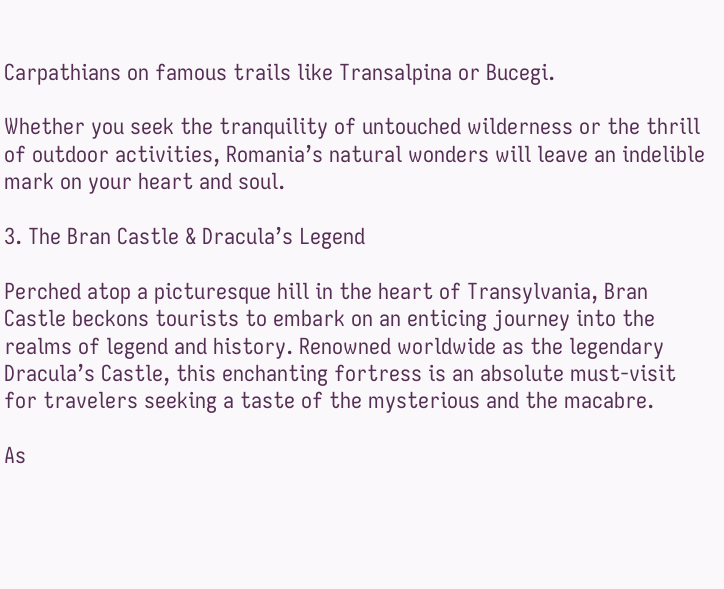Carpathians on famous trails like Transalpina or Bucegi.

Whether you seek the tranquility of untouched wilderness or the thrill of outdoor activities, Romania’s natural wonders will leave an indelible mark on your heart and soul.

3. The Bran Castle & Dracula’s Legend

Perched atop a picturesque hill in the heart of Transylvania, Bran Castle beckons tourists to embark on an enticing journey into the realms of legend and history. Renowned worldwide as the legendary Dracula’s Castle, this enchanting fortress is an absolute must-visit for travelers seeking a taste of the mysterious and the macabre.

As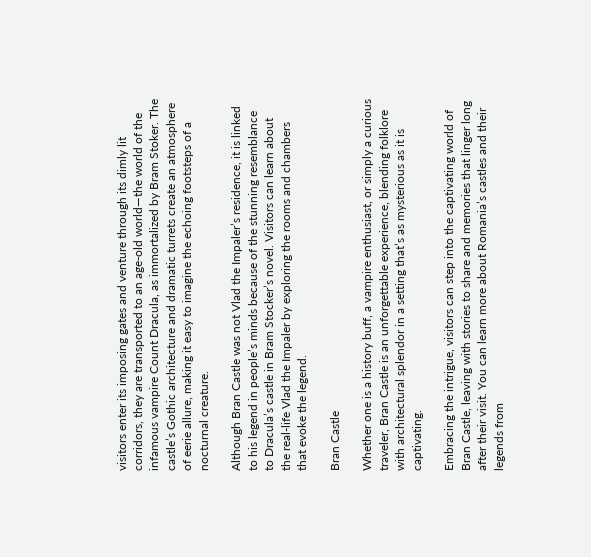visitors enter its imposing gates and venture through its dimly lit corridors, they are transported to an age-old world—the world of the infamous vampire Count Dracula, as immortalized by Bram Stoker. The castle’s Gothic architecture and dramatic turrets create an atmosphere of eerie allure, making it easy to imagine the echoing footsteps of a nocturnal creature.

Although Bran Castle was not Vlad the Impaler’s residence, it is linked to his legend in people’s minds because of the stunning resemblance to Dracula’s castle in Bram Stocker’s novel. Visitors can learn about the real-life Vlad the Impaler by exploring the rooms and chambers that evoke the legend.

Bran Castle

Whether one is a history buff, a vampire enthusiast, or simply a curious traveler, Bran Castle is an unforgettable experience, blending folklore with architectural splendor in a setting that’s as mysterious as it is captivating.

Embracing the intrigue, visitors can step into the captivating world of Bran Castle, leaving with stories to share and memories that linger long after their visit. You can learn more about Romania’s castles and their legends from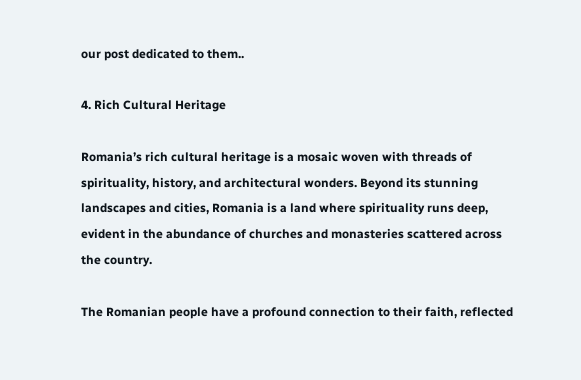our post dedicated to them..

4. Rich Cultural Heritage

Romania’s rich cultural heritage is a mosaic woven with threads of spirituality, history, and architectural wonders. Beyond its stunning landscapes and cities, Romania is a land where spirituality runs deep, evident in the abundance of churches and monasteries scattered across the country.

The Romanian people have a profound connection to their faith, reflected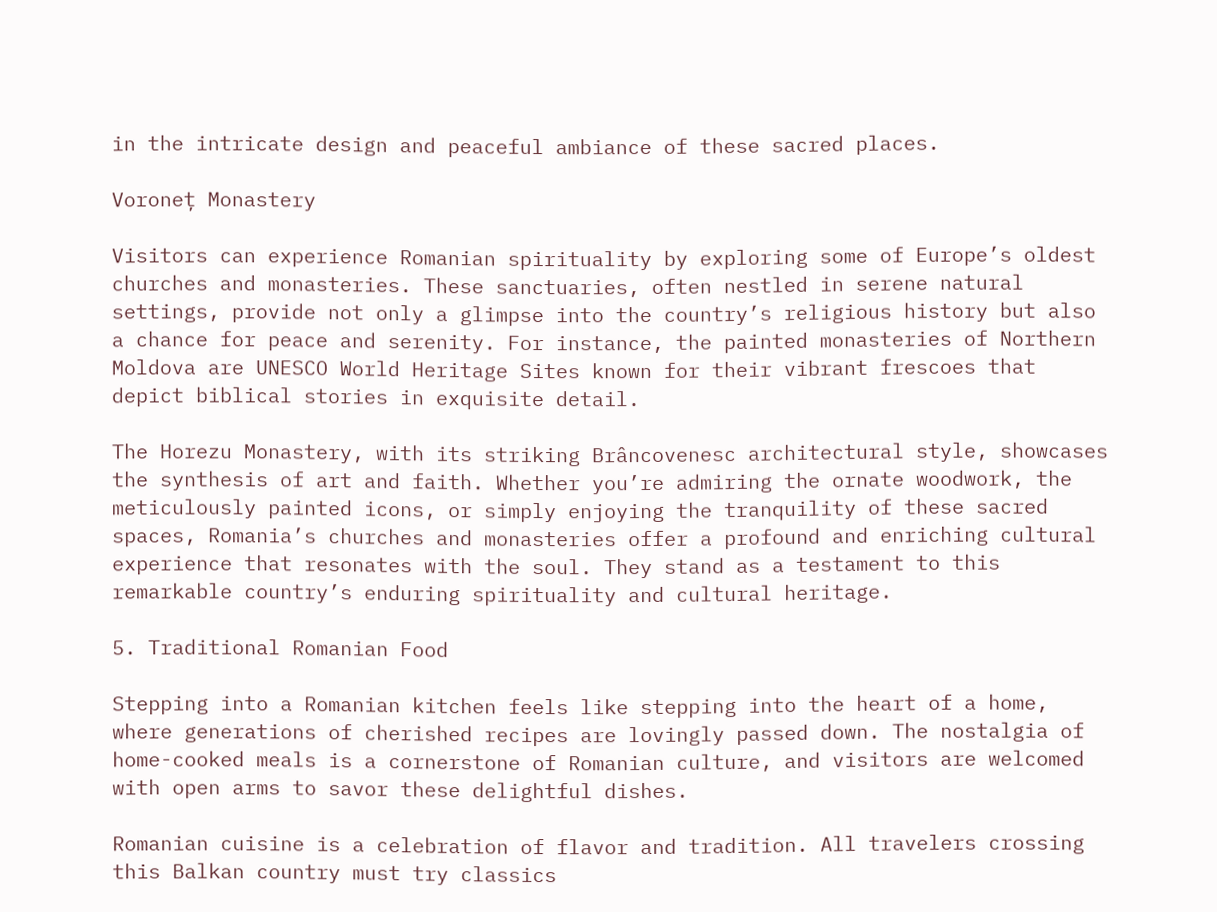in the intricate design and peaceful ambiance of these sacred places.

Voroneț Monastery

Visitors can experience Romanian spirituality by exploring some of Europe’s oldest churches and monasteries. These sanctuaries, often nestled in serene natural settings, provide not only a glimpse into the country’s religious history but also a chance for peace and serenity. For instance, the painted monasteries of Northern Moldova are UNESCO World Heritage Sites known for their vibrant frescoes that depict biblical stories in exquisite detail.

The Horezu Monastery, with its striking Brâncovenesc architectural style, showcases the synthesis of art and faith. Whether you’re admiring the ornate woodwork, the meticulously painted icons, or simply enjoying the tranquility of these sacred spaces, Romania’s churches and monasteries offer a profound and enriching cultural experience that resonates with the soul. They stand as a testament to this remarkable country’s enduring spirituality and cultural heritage.

5. Traditional Romanian Food

Stepping into a Romanian kitchen feels like stepping into the heart of a home, where generations of cherished recipes are lovingly passed down. The nostalgia of home-cooked meals is a cornerstone of Romanian culture, and visitors are welcomed with open arms to savor these delightful dishes.

Romanian cuisine is a celebration of flavor and tradition. All travelers crossing this Balkan country must try classics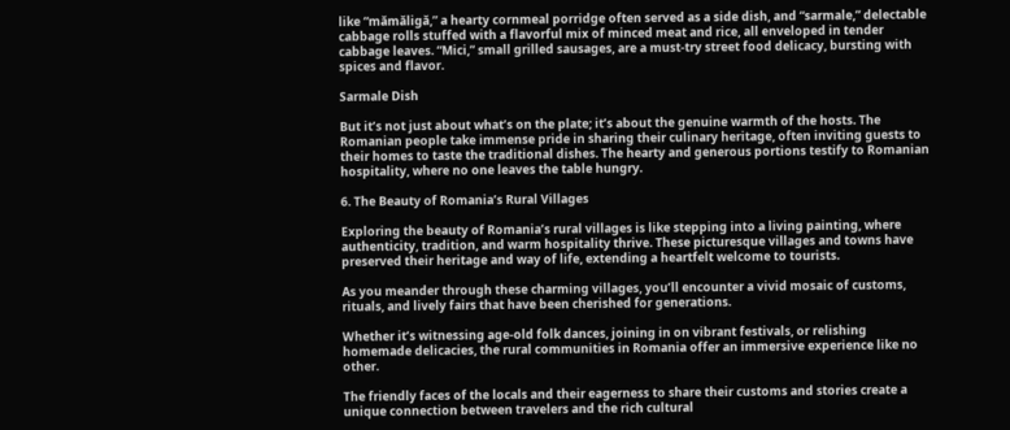like “mămăligă,” a hearty cornmeal porridge often served as a side dish, and “sarmale,” delectable cabbage rolls stuffed with a flavorful mix of minced meat and rice, all enveloped in tender cabbage leaves. “Mici,” small grilled sausages, are a must-try street food delicacy, bursting with spices and flavor.

Sarmale Dish

But it’s not just about what’s on the plate; it’s about the genuine warmth of the hosts. The Romanian people take immense pride in sharing their culinary heritage, often inviting guests to their homes to taste the traditional dishes. The hearty and generous portions testify to Romanian hospitality, where no one leaves the table hungry.

6. The Beauty of Romania’s Rural Villages

Exploring the beauty of Romania’s rural villages is like stepping into a living painting, where authenticity, tradition, and warm hospitality thrive. These picturesque villages and towns have preserved their heritage and way of life, extending a heartfelt welcome to tourists.

As you meander through these charming villages, you’ll encounter a vivid mosaic of customs, rituals, and lively fairs that have been cherished for generations.

Whether it’s witnessing age-old folk dances, joining in on vibrant festivals, or relishing homemade delicacies, the rural communities in Romania offer an immersive experience like no other.

The friendly faces of the locals and their eagerness to share their customs and stories create a unique connection between travelers and the rich cultural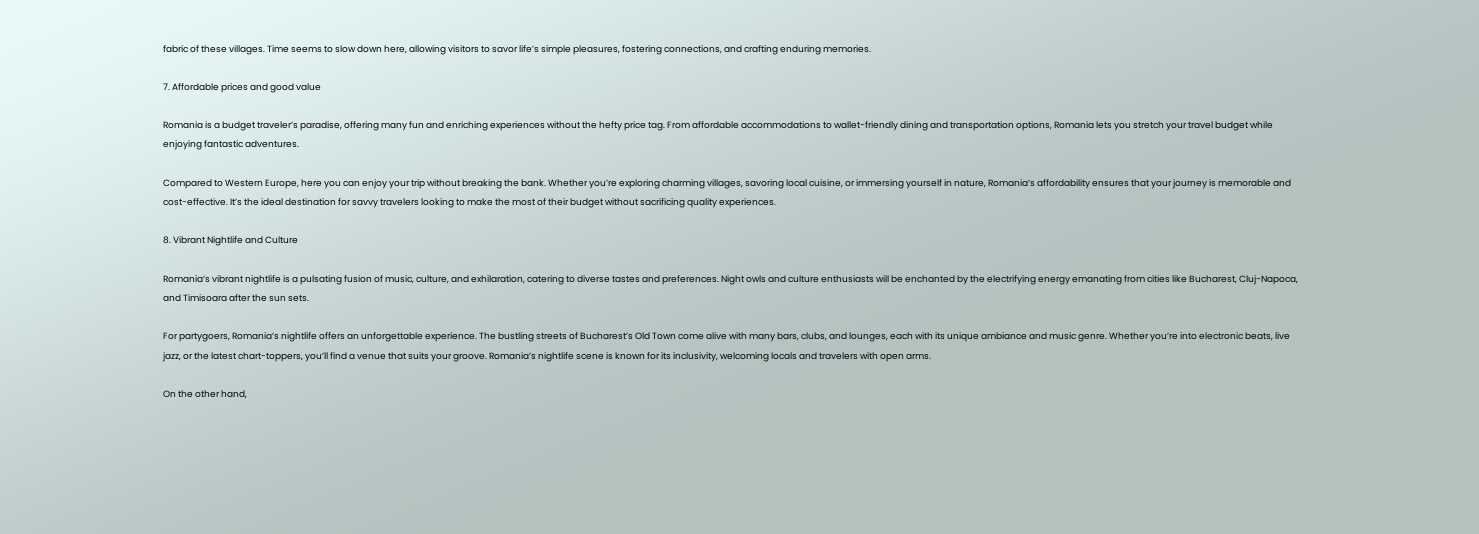fabric of these villages. Time seems to slow down here, allowing visitors to savor life’s simple pleasures, fostering connections, and crafting enduring memories.

7. Affordable prices and good value

Romania is a budget traveler’s paradise, offering many fun and enriching experiences without the hefty price tag. From affordable accommodations to wallet-friendly dining and transportation options, Romania lets you stretch your travel budget while enjoying fantastic adventures.

Compared to Western Europe, here you can enjoy your trip without breaking the bank. Whether you’re exploring charming villages, savoring local cuisine, or immersing yourself in nature, Romania’s affordability ensures that your journey is memorable and cost-effective. It’s the ideal destination for savvy travelers looking to make the most of their budget without sacrificing quality experiences.

8. Vibrant Nightlife and Culture

Romania’s vibrant nightlife is a pulsating fusion of music, culture, and exhilaration, catering to diverse tastes and preferences. Night owls and culture enthusiasts will be enchanted by the electrifying energy emanating from cities like Bucharest, Cluj-Napoca, and Timisoara after the sun sets.

For partygoers, Romania’s nightlife offers an unforgettable experience. The bustling streets of Bucharest’s Old Town come alive with many bars, clubs, and lounges, each with its unique ambiance and music genre. Whether you’re into electronic beats, live jazz, or the latest chart-toppers, you’ll find a venue that suits your groove. Romania’s nightlife scene is known for its inclusivity, welcoming locals and travelers with open arms.

On the other hand,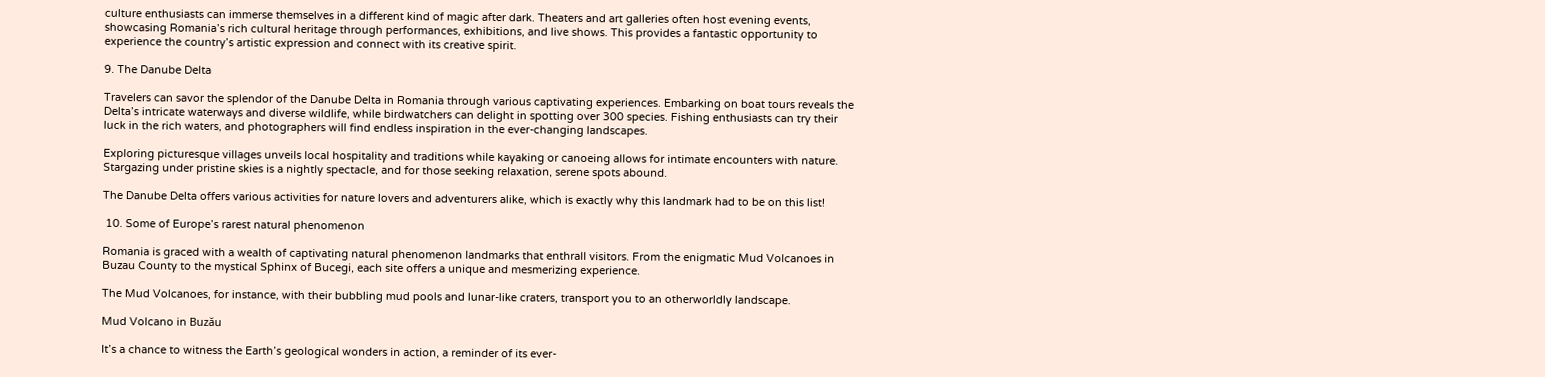culture enthusiasts can immerse themselves in a different kind of magic after dark. Theaters and art galleries often host evening events, showcasing Romania’s rich cultural heritage through performances, exhibitions, and live shows. This provides a fantastic opportunity to experience the country’s artistic expression and connect with its creative spirit.

9. The Danube Delta

Travelers can savor the splendor of the Danube Delta in Romania through various captivating experiences. Embarking on boat tours reveals the Delta’s intricate waterways and diverse wildlife, while birdwatchers can delight in spotting over 300 species. Fishing enthusiasts can try their luck in the rich waters, and photographers will find endless inspiration in the ever-changing landscapes.

Exploring picturesque villages unveils local hospitality and traditions while kayaking or canoeing allows for intimate encounters with nature. Stargazing under pristine skies is a nightly spectacle, and for those seeking relaxation, serene spots abound.

The Danube Delta offers various activities for nature lovers and adventurers alike, which is exactly why this landmark had to be on this list!

 10. Some of Europe’s rarest natural phenomenon

Romania is graced with a wealth of captivating natural phenomenon landmarks that enthrall visitors. From the enigmatic Mud Volcanoes in Buzau County to the mystical Sphinx of Bucegi, each site offers a unique and mesmerizing experience.

The Mud Volcanoes, for instance, with their bubbling mud pools and lunar-like craters, transport you to an otherworldly landscape.

Mud Volcano in Buzău

It’s a chance to witness the Earth’s geological wonders in action, a reminder of its ever-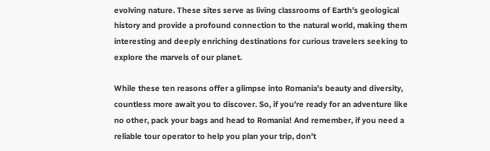evolving nature. These sites serve as living classrooms of Earth’s geological history and provide a profound connection to the natural world, making them interesting and deeply enriching destinations for curious travelers seeking to explore the marvels of our planet.

While these ten reasons offer a glimpse into Romania’s beauty and diversity, countless more await you to discover. So, if you’re ready for an adventure like no other, pack your bags and head to Romania! And remember, if you need a reliable tour operator to help you plan your trip, don’t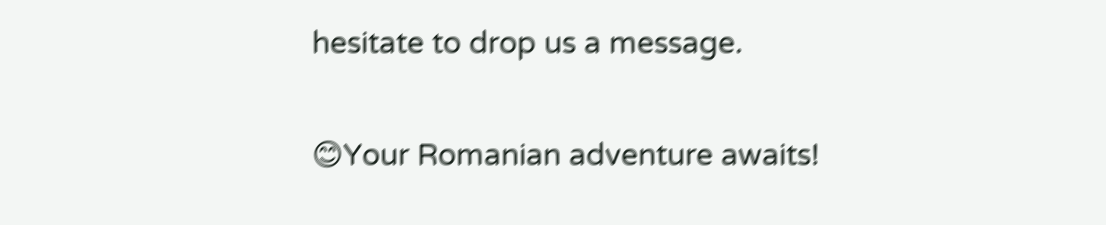hesitate to drop us a message.

😊Your Romanian adventure awaits!